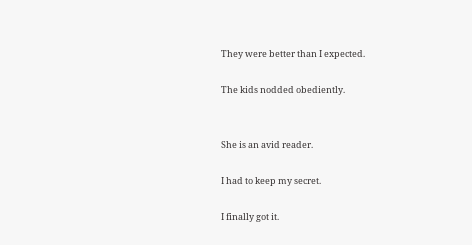They were better than I expected.

The kids nodded obediently.


She is an avid reader.

I had to keep my secret.

I finally got it.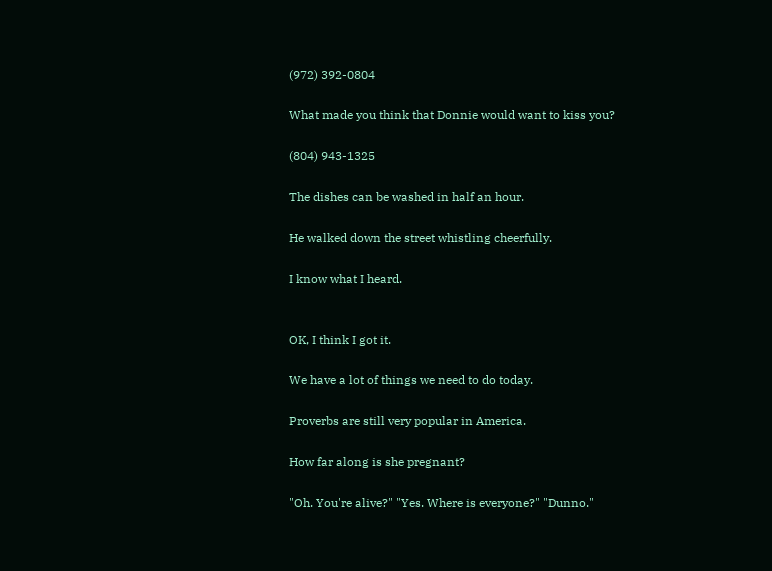(972) 392-0804

What made you think that Donnie would want to kiss you?

(804) 943-1325

The dishes can be washed in half an hour.

He walked down the street whistling cheerfully.

I know what I heard.


OK, I think I got it.

We have a lot of things we need to do today.

Proverbs are still very popular in America.

How far along is she pregnant?

"Oh. You're alive?" "Yes. Where is everyone?" "Dunno."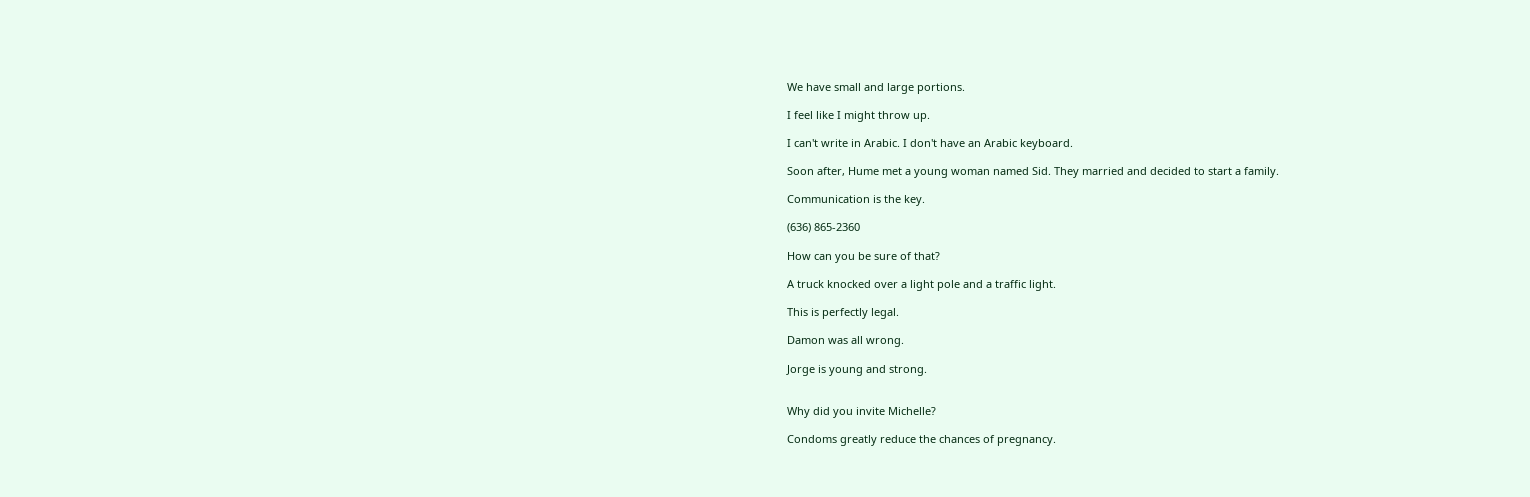We have small and large portions.

I feel like I might throw up.

I can't write in Arabic. I don't have an Arabic keyboard.

Soon after, Hume met a young woman named Sid. They married and decided to start a family.

Communication is the key.

(636) 865-2360

How can you be sure of that?

A truck knocked over a light pole and a traffic light.

This is perfectly legal.

Damon was all wrong.

Jorge is young and strong.


Why did you invite Michelle?

Condoms greatly reduce the chances of pregnancy.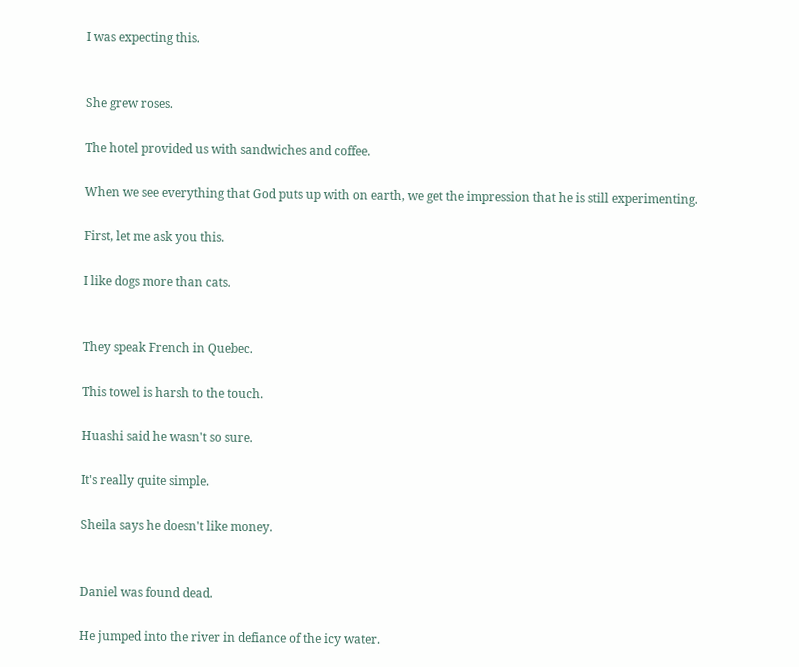I was expecting this.


She grew roses.

The hotel provided us with sandwiches and coffee.

When we see everything that God puts up with on earth, we get the impression that he is still experimenting.

First, let me ask you this.

I like dogs more than cats.


They speak French in Quebec.

This towel is harsh to the touch.

Huashi said he wasn't so sure.

It's really quite simple.

Sheila says he doesn't like money.


Daniel was found dead.

He jumped into the river in defiance of the icy water.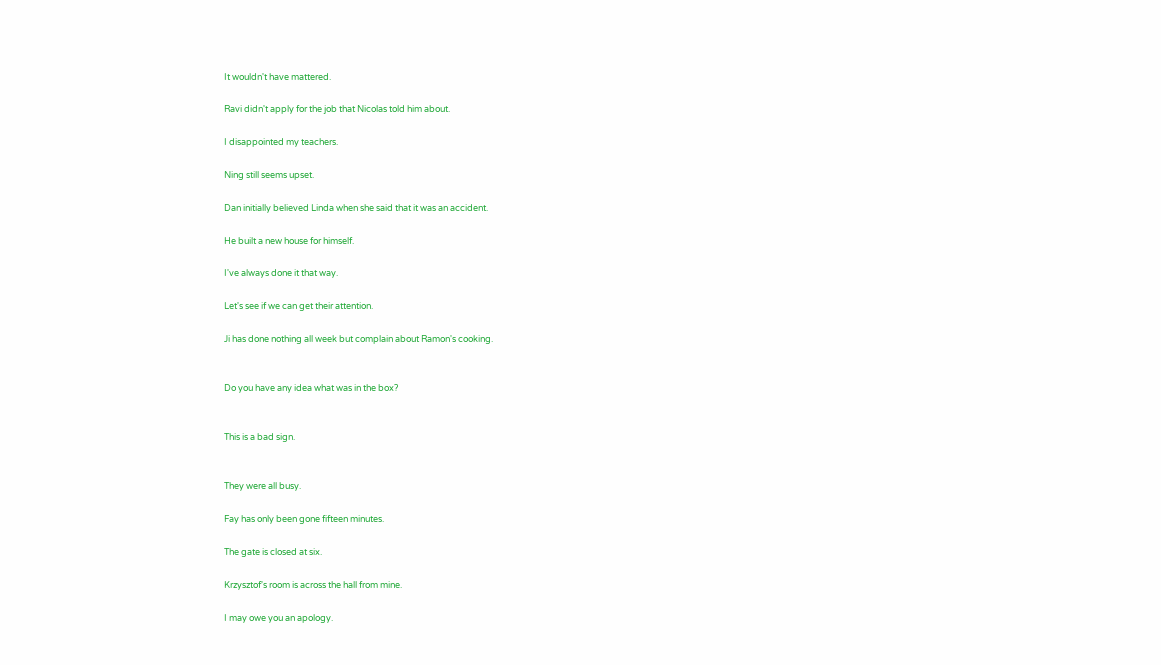It wouldn't have mattered.

Ravi didn't apply for the job that Nicolas told him about.

I disappointed my teachers.

Ning still seems upset.

Dan initially believed Linda when she said that it was an accident.

He built a new house for himself.

I've always done it that way.

Let's see if we can get their attention.

Ji has done nothing all week but complain about Ramon's cooking.


Do you have any idea what was in the box?


This is a bad sign.


They were all busy.

Fay has only been gone fifteen minutes.

The gate is closed at six.

Krzysztof's room is across the hall from mine.

I may owe you an apology.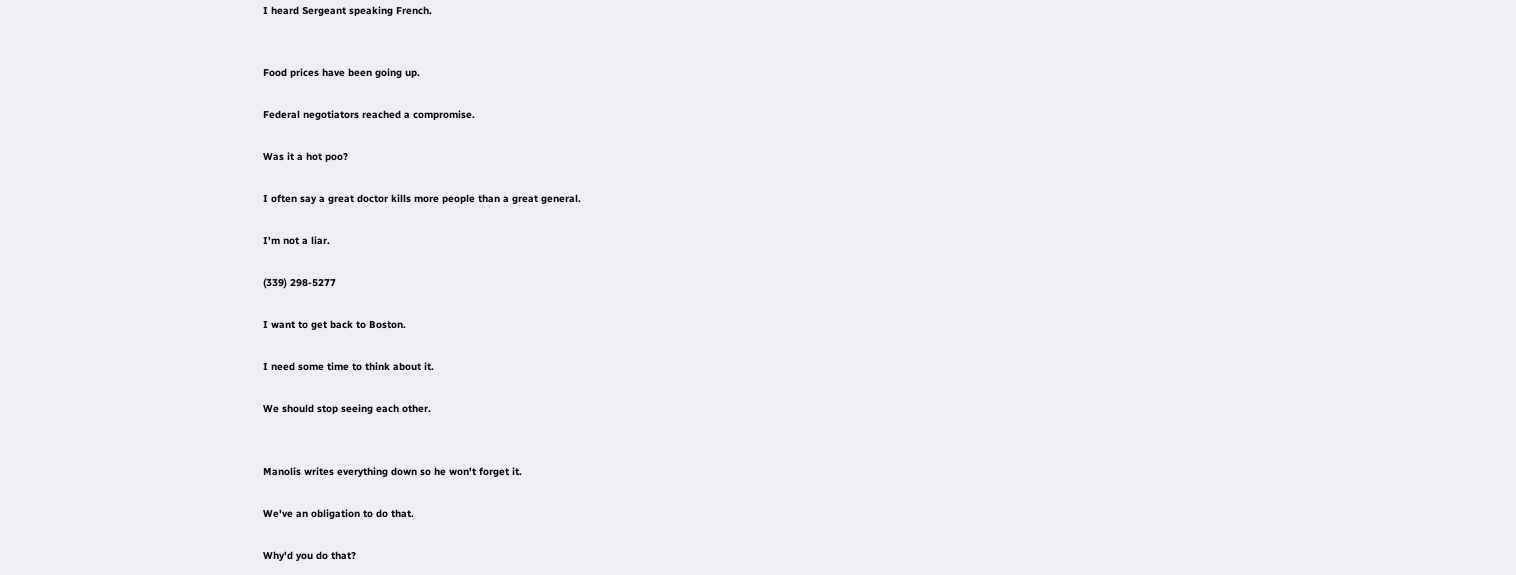I heard Sergeant speaking French.


Food prices have been going up.

Federal negotiators reached a compromise.

Was it a hot poo?

I often say a great doctor kills more people than a great general.

I'm not a liar.

(339) 298-5277

I want to get back to Boston.

I need some time to think about it.

We should stop seeing each other.


Manolis writes everything down so he won't forget it.

We've an obligation to do that.

Why'd you do that?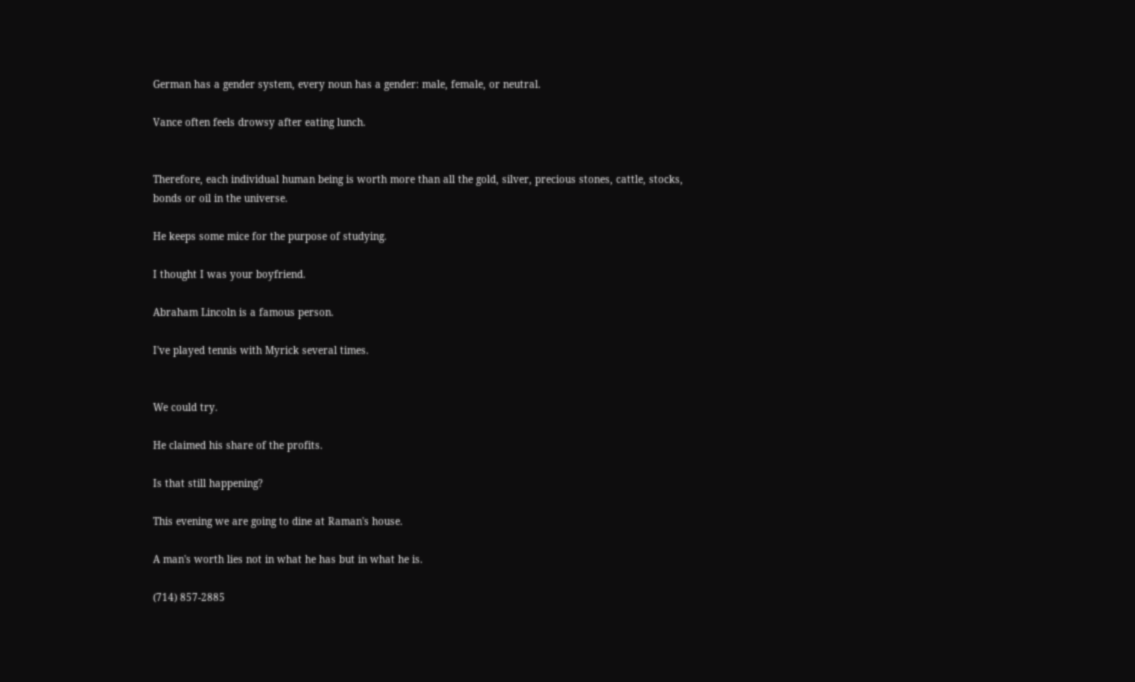German has a gender system, every noun has a gender: male, female, or neutral.

Vance often feels drowsy after eating lunch.


Therefore, each individual human being is worth more than all the gold, silver, precious stones, cattle, stocks, bonds or oil in the universe.

He keeps some mice for the purpose of studying.

I thought I was your boyfriend.

Abraham Lincoln is a famous person.

I've played tennis with Myrick several times.


We could try.

He claimed his share of the profits.

Is that still happening?

This evening we are going to dine at Raman's house.

A man's worth lies not in what he has but in what he is.

(714) 857-2885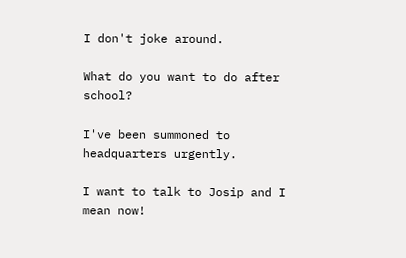I don't joke around.

What do you want to do after school?

I've been summoned to headquarters urgently.

I want to talk to Josip and I mean now!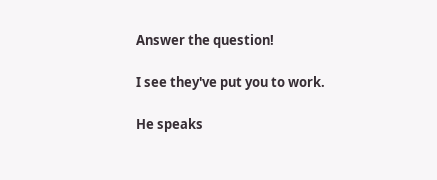Answer the question!

I see they've put you to work.

He speaks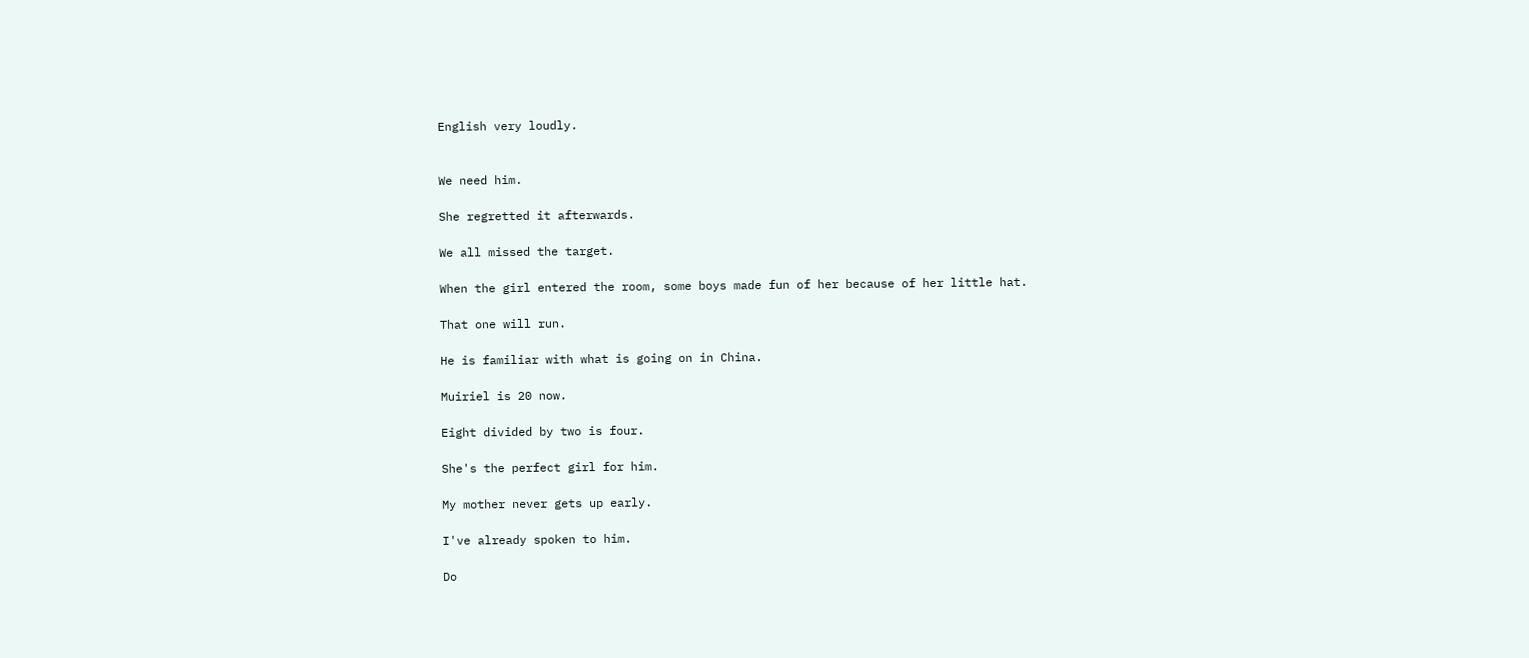English very loudly.


We need him.

She regretted it afterwards.

We all missed the target.

When the girl entered the room, some boys made fun of her because of her little hat.

That one will run.

He is familiar with what is going on in China.

Muiriel is 20 now.

Eight divided by two is four.

She's the perfect girl for him.

My mother never gets up early.

I've already spoken to him.

Do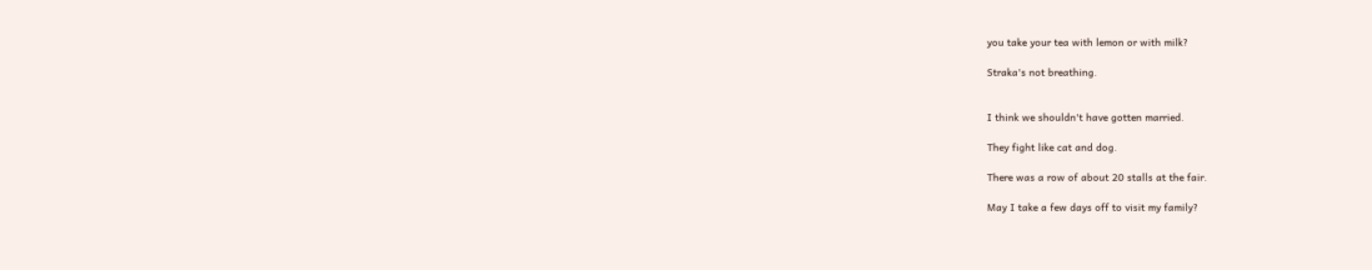you take your tea with lemon or with milk?

Straka's not breathing.


I think we shouldn't have gotten married.

They fight like cat and dog.

There was a row of about 20 stalls at the fair.

May I take a few days off to visit my family?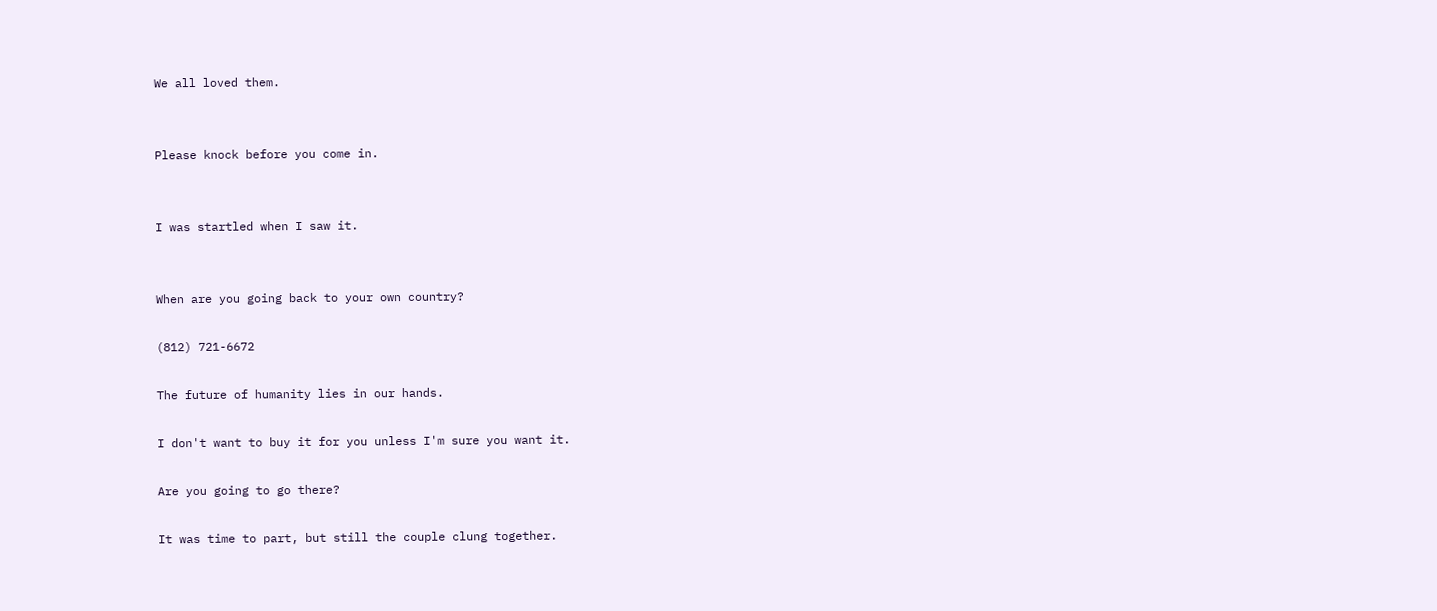We all loved them.


Please knock before you come in.


I was startled when I saw it.


When are you going back to your own country?

(812) 721-6672

The future of humanity lies in our hands.

I don't want to buy it for you unless I'm sure you want it.

Are you going to go there?

It was time to part, but still the couple clung together.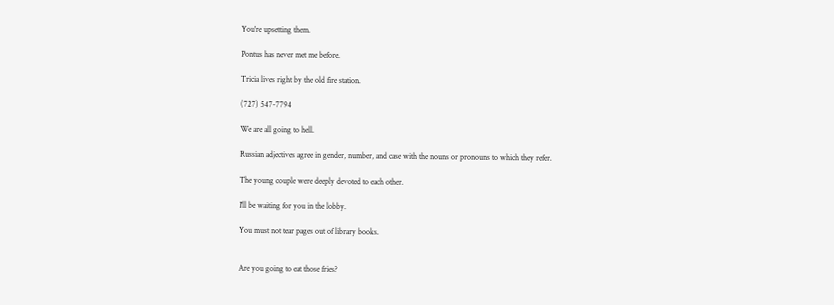You're upsetting them.

Pontus has never met me before.

Tricia lives right by the old fire station.

(727) 547-7794

We are all going to hell.

Russian adjectives agree in gender, number, and case with the nouns or pronouns to which they refer.

The young couple were deeply devoted to each other.

I'll be waiting for you in the lobby.

You must not tear pages out of library books.


Are you going to eat those fries?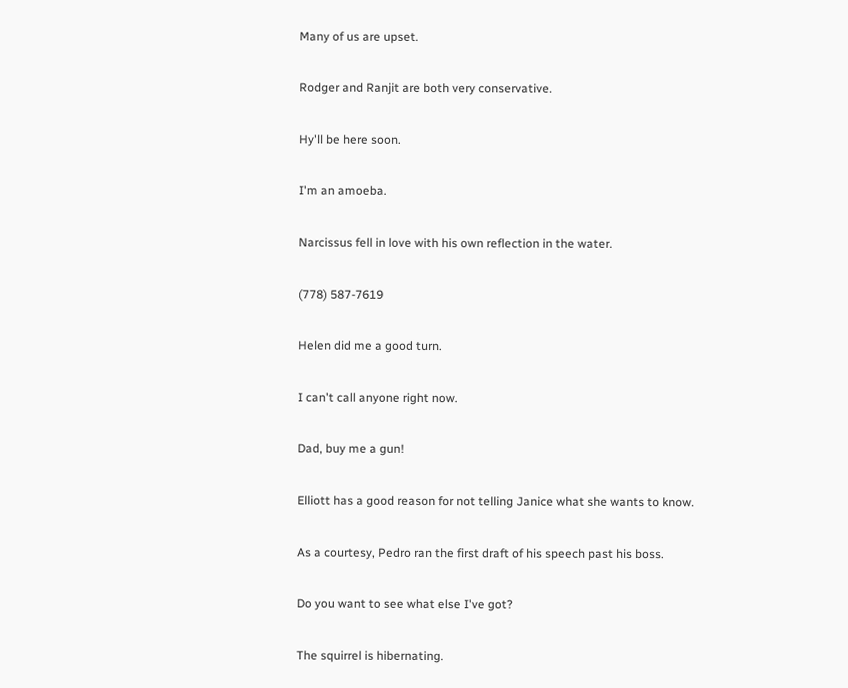Many of us are upset.

Rodger and Ranjit are both very conservative.

Hy'll be here soon.

I'm an amoeba.

Narcissus fell in love with his own reflection in the water.

(778) 587-7619

Helen did me a good turn.

I can't call anyone right now.

Dad, buy me a gun!

Elliott has a good reason for not telling Janice what she wants to know.

As a courtesy, Pedro ran the first draft of his speech past his boss.

Do you want to see what else I've got?

The squirrel is hibernating.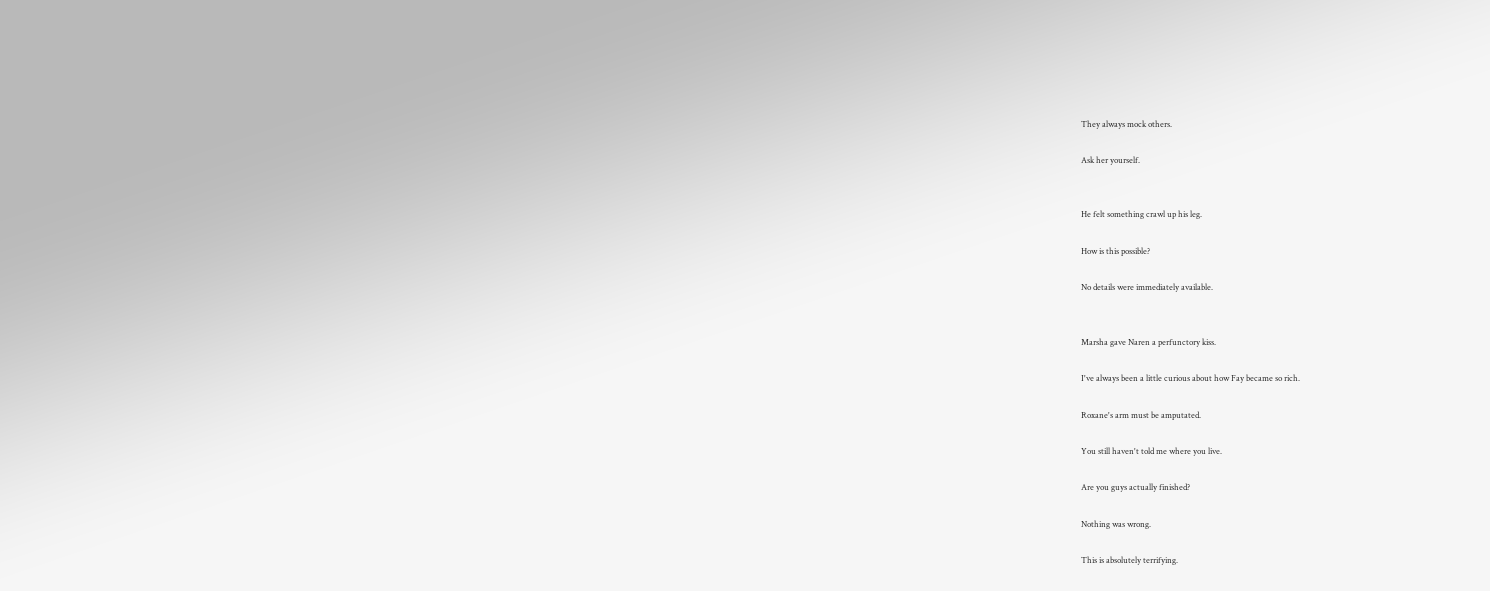They always mock others.

Ask her yourself.


He felt something crawl up his leg.

How is this possible?

No details were immediately available.


Marsha gave Naren a perfunctory kiss.

I've always been a little curious about how Fay became so rich.

Roxane's arm must be amputated.

You still haven't told me where you live.

Are you guys actually finished?

Nothing was wrong.

This is absolutely terrifying.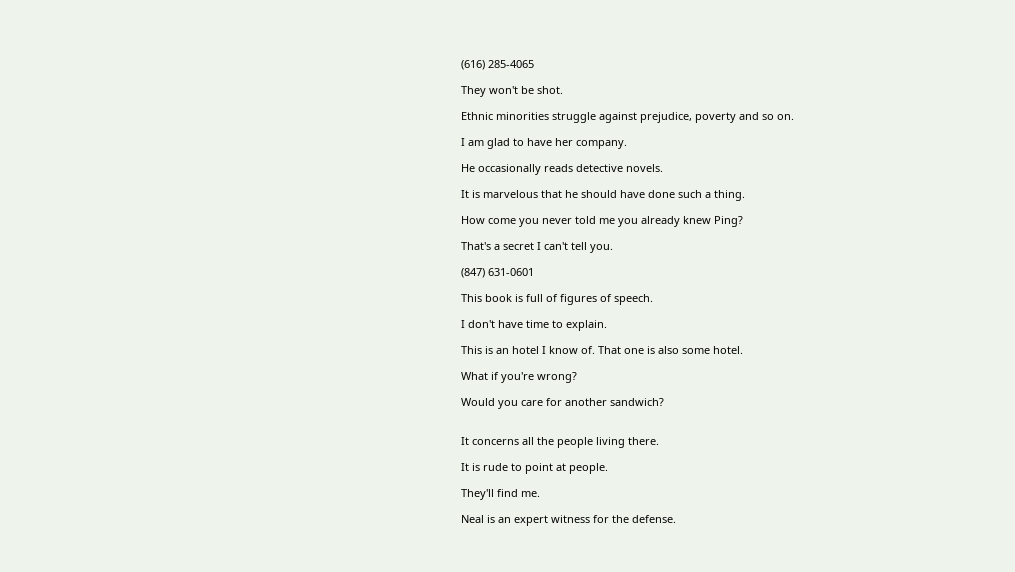(616) 285-4065

They won't be shot.

Ethnic minorities struggle against prejudice, poverty and so on.

I am glad to have her company.

He occasionally reads detective novels.

It is marvelous that he should have done such a thing.

How come you never told me you already knew Ping?

That's a secret I can't tell you.

(847) 631-0601

This book is full of figures of speech.

I don't have time to explain.

This is an hotel I know of. That one is also some hotel.

What if you're wrong?

Would you care for another sandwich?


It concerns all the people living there.

It is rude to point at people.

They'll find me.

Neal is an expert witness for the defense.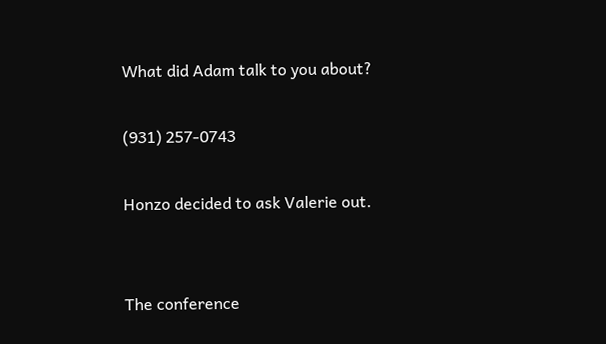What did Adam talk to you about?

(931) 257-0743

Honzo decided to ask Valerie out.


The conference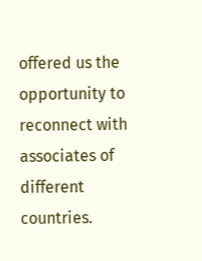offered us the opportunity to reconnect with associates of different countries.